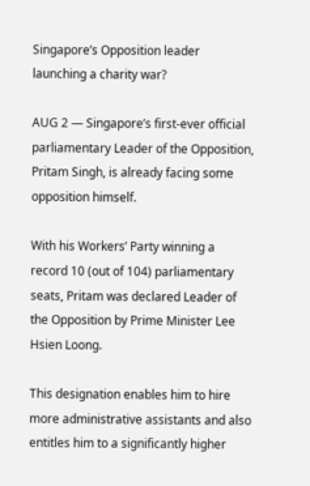Singapore’s Opposition leader launching a charity war?

AUG 2 — Singapore’s first-ever official parliamentary Leader of the Opposition, Pritam Singh, is already facing some opposition himself.

With his Workers’ Party winning a record 10 (out of 104) parliamentary seats, Pritam was declared Leader of the Opposition by Prime Minister Lee Hsien Loong.

This designation enables him to hire more administrative assistants and also entitles him to a significantly higher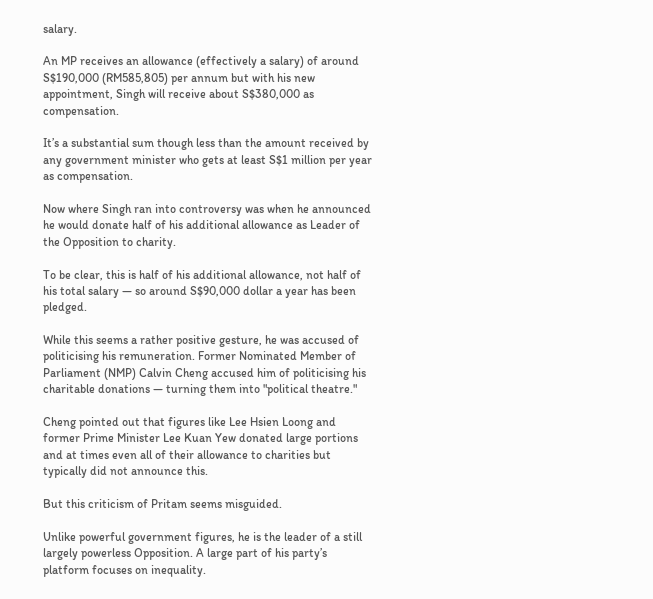salary.

An MP receives an allowance (effectively a salary) of around S$190,000 (RM585,805) per annum but with his new appointment, Singh will receive about S$380,000 as compensation.

It’s a substantial sum though less than the amount received by any government minister who gets at least S$1 million per year as compensation.

Now where Singh ran into controversy was when he announced he would donate half of his additional allowance as Leader of the Opposition to charity.

To be clear, this is half of his additional allowance, not half of his total salary — so around S$90,000 dollar a year has been pledged.

While this seems a rather positive gesture, he was accused of politicising his remuneration. Former Nominated Member of Parliament (NMP) Calvin Cheng accused him of politicising his charitable donations — turning them into "political theatre."

Cheng pointed out that figures like Lee Hsien Loong and former Prime Minister Lee Kuan Yew donated large portions and at times even all of their allowance to charities but typically did not announce this.

But this criticism of Pritam seems misguided.

Unlike powerful government figures, he is the leader of a still largely powerless Opposition. A large part of his party’s platform focuses on inequality.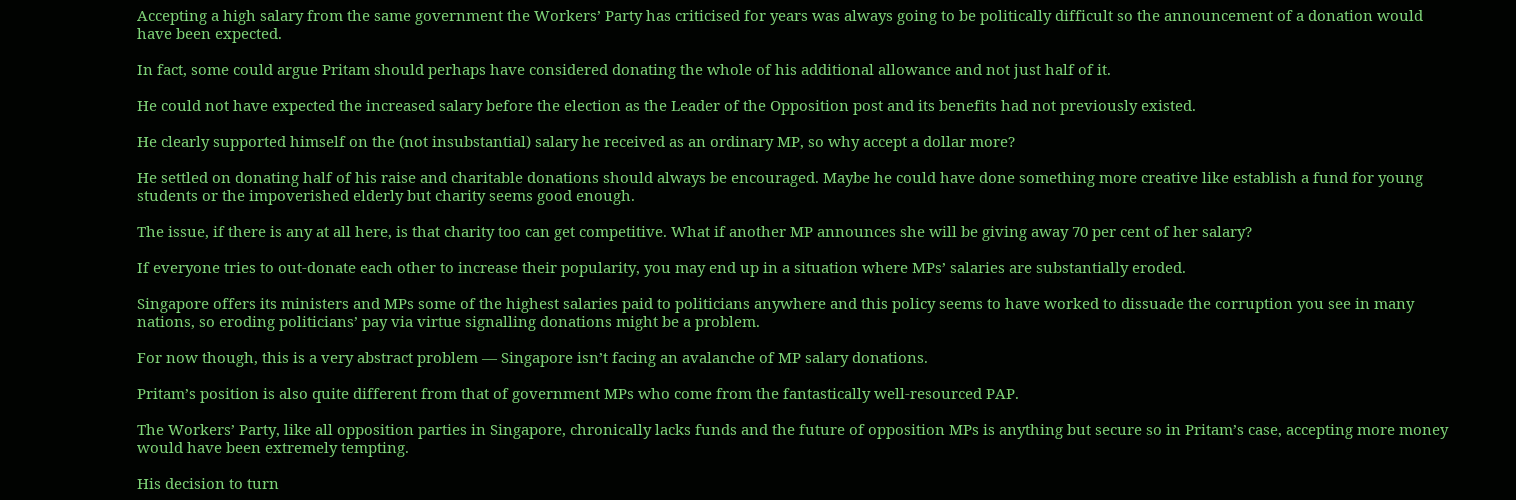Accepting a high salary from the same government the Workers’ Party has criticised for years was always going to be politically difficult so the announcement of a donation would have been expected.

In fact, some could argue Pritam should perhaps have considered donating the whole of his additional allowance and not just half of it.

He could not have expected the increased salary before the election as the Leader of the Opposition post and its benefits had not previously existed.

He clearly supported himself on the (not insubstantial) salary he received as an ordinary MP, so why accept a dollar more?

He settled on donating half of his raise and charitable donations should always be encouraged. Maybe he could have done something more creative like establish a fund for young students or the impoverished elderly but charity seems good enough.

The issue, if there is any at all here, is that charity too can get competitive. What if another MP announces she will be giving away 70 per cent of her salary?

If everyone tries to out-donate each other to increase their popularity, you may end up in a situation where MPs’ salaries are substantially eroded.

Singapore offers its ministers and MPs some of the highest salaries paid to politicians anywhere and this policy seems to have worked to dissuade the corruption you see in many nations, so eroding politicians’ pay via virtue signalling donations might be a problem.

For now though, this is a very abstract problem — Singapore isn’t facing an avalanche of MP salary donations.

Pritam’s position is also quite different from that of government MPs who come from the fantastically well-resourced PAP.

The Workers’ Party, like all opposition parties in Singapore, chronically lacks funds and the future of opposition MPs is anything but secure so in Pritam’s case, accepting more money would have been extremely tempting.

His decision to turn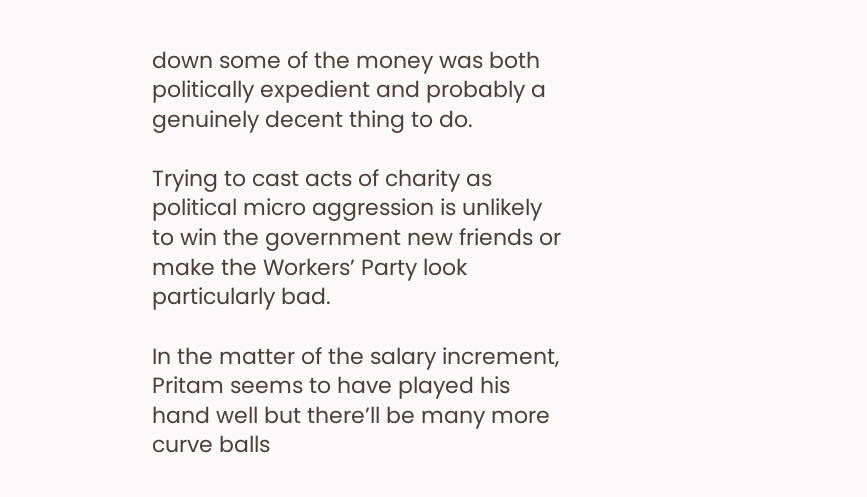down some of the money was both politically expedient and probably a genuinely decent thing to do.

Trying to cast acts of charity as political micro aggression is unlikely to win the government new friends or make the Workers’ Party look particularly bad.

In the matter of the salary increment, Pritam seems to have played his hand well but there’ll be many more curve balls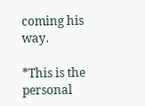coming his way.

*This is the personal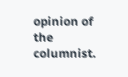opinion of the columnist.